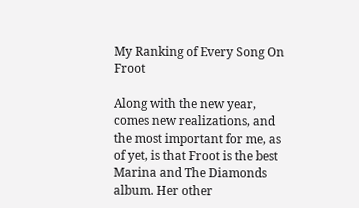My Ranking of Every Song On Froot

Along with the new year, comes new realizations, and the most important for me, as of yet, is that Froot is the best Marina and The Diamonds album. Her other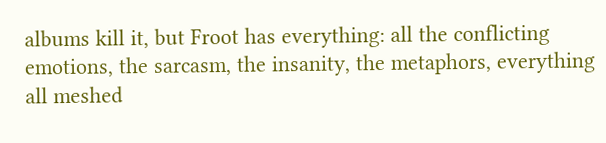albums kill it, but Froot has everything: all the conflicting emotions, the sarcasm, the insanity, the metaphors, everything all meshed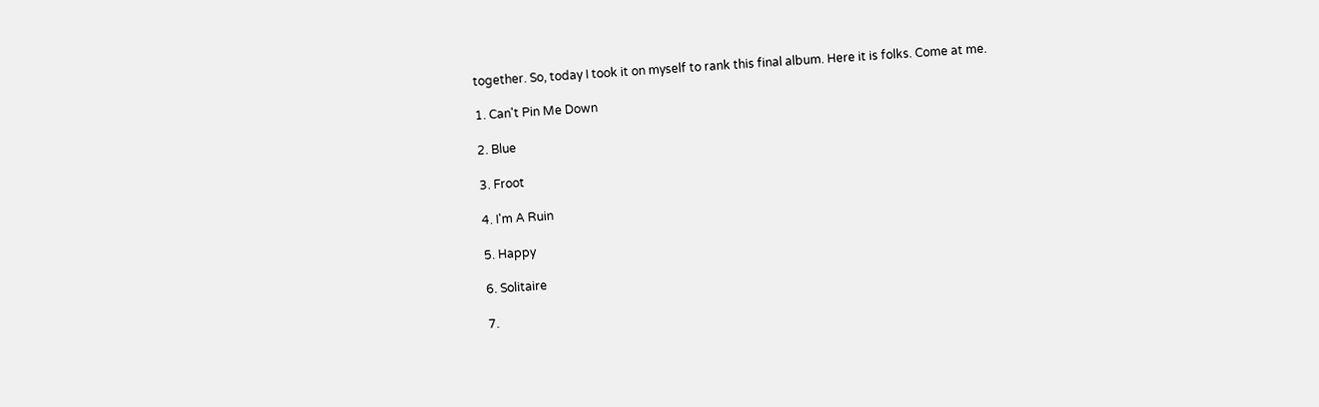together. So, today I took it on myself to rank this final album. Here it is folks. Come at me.

1. Can't Pin Me Down

2. Blue

3. Froot

4. I'm A Ruin

5. Happy

6. Solitaire

7.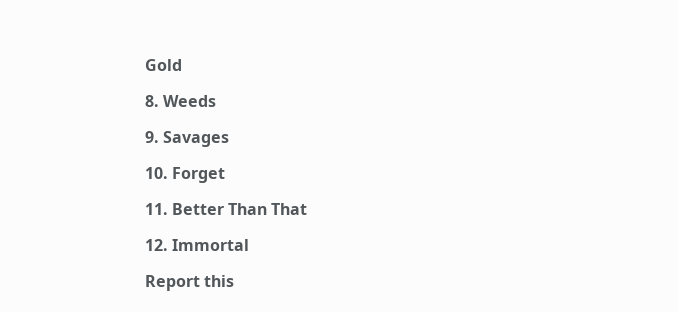Gold

8. Weeds

9. Savages

10. Forget

11. Better Than That

12. Immortal

Report this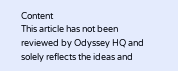Content
This article has not been reviewed by Odyssey HQ and solely reflects the ideas and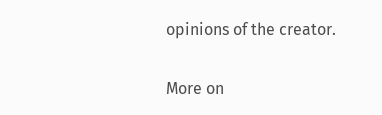opinions of the creator.

More on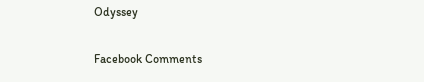Odyssey

Facebook Comments